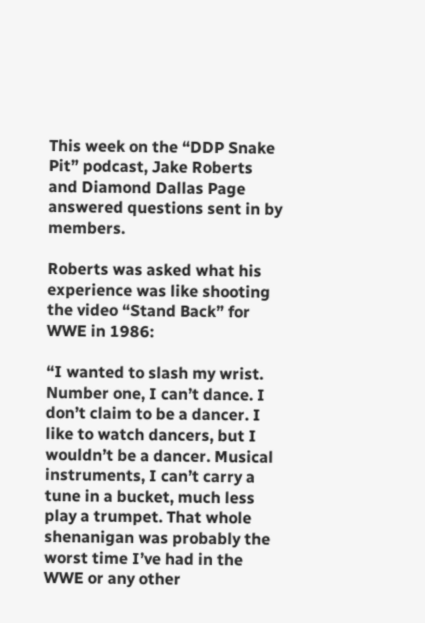This week on the “DDP Snake Pit” podcast, Jake Roberts and Diamond Dallas Page answered questions sent in by members.

Roberts was asked what his experience was like shooting the video “Stand Back” for WWE in 1986:

“I wanted to slash my wrist. Number one, I can’t dance. I don’t claim to be a dancer. I like to watch dancers, but I wouldn’t be a dancer. Musical instruments, I can’t carry a tune in a bucket, much less play a trumpet. That whole shenanigan was probably the worst time I’ve had in the WWE or any other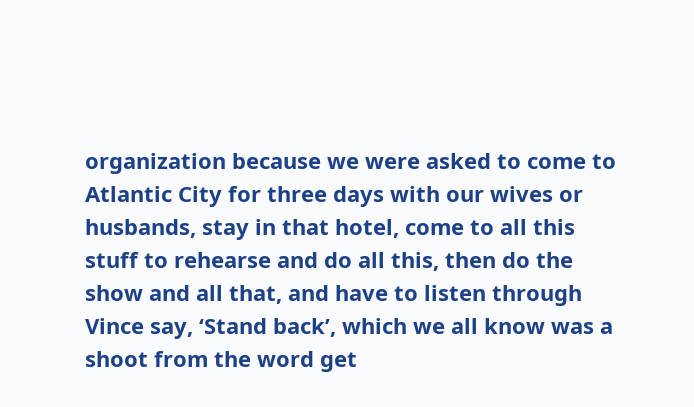organization because we were asked to come to Atlantic City for three days with our wives or husbands, stay in that hotel, come to all this stuff to rehearse and do all this, then do the show and all that, and have to listen through Vince say, ‘Stand back’, which we all know was a shoot from the word get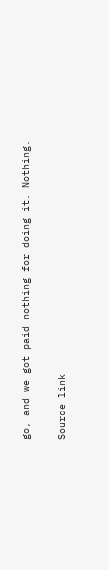go, and we got paid nothing for doing it. Nothing.

Source link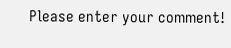Please enter your comment!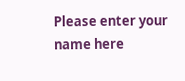Please enter your name here